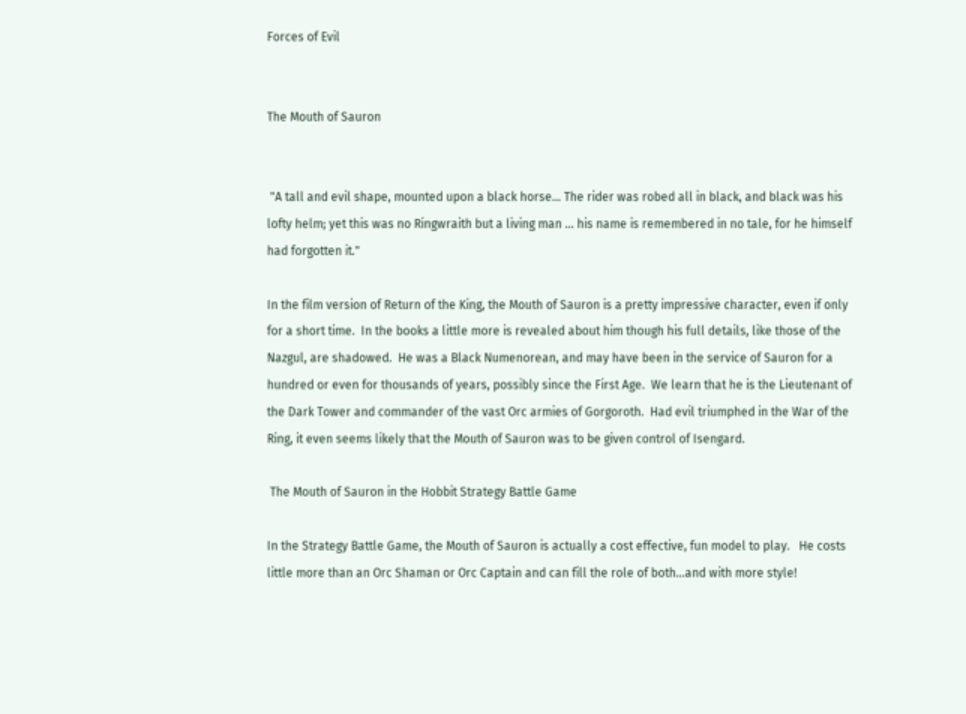Forces of Evil


The Mouth of Sauron


 "A tall and evil shape, mounted upon a black horse… The rider was robed all in black, and black was his lofty helm; yet this was no Ringwraith but a living man ... his name is remembered in no tale, for he himself had forgotten it."

In the film version of Return of the King, the Mouth of Sauron is a pretty impressive character, even if only for a short time.  In the books a little more is revealed about him though his full details, like those of the Nazgul, are shadowed.  He was a Black Numenorean, and may have been in the service of Sauron for a hundred or even for thousands of years, possibly since the First Age.  We learn that he is the Lieutenant of the Dark Tower and commander of the vast Orc armies of Gorgoroth.  Had evil triumphed in the War of the Ring, it even seems likely that the Mouth of Sauron was to be given control of Isengard.

 The Mouth of Sauron in the Hobbit Strategy Battle Game

In the Strategy Battle Game, the Mouth of Sauron is actually a cost effective, fun model to play.   He costs little more than an Orc Shaman or Orc Captain and can fill the role of both...and with more style!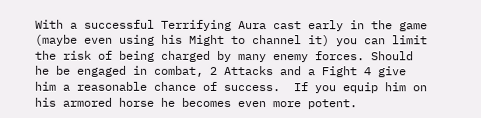With a successful Terrifying Aura cast early in the game (maybe even using his Might to channel it) you can limit the risk of being charged by many enemy forces. Should he be engaged in combat, 2 Attacks and a Fight 4 give him a reasonable chance of success.  If you equip him on his armored horse he becomes even more potent.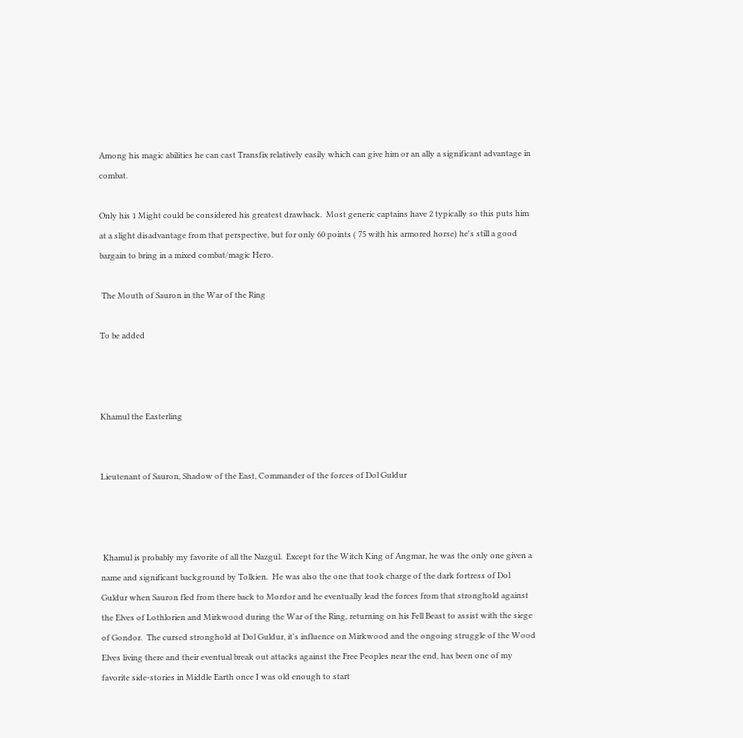Among his magic abilities he can cast Transfix relatively easily which can give him or an ally a significant advantage in combat.

Only his 1 Might could be considered his greatest drawback.  Most generic captains have 2 typically so this puts him at a slight disadvantage from that perspective, but for only 60 points ( 75 with his armored horse) he's still a good bargain to bring in a mixed combat/magic Hero.

 The Mouth of Sauron in the War of the Ring

To be added



Khamul the Easterling


Lieutenant of Sauron, Shadow of the East, Commander of the forces of Dol Guldur



 Khamul is probably my favorite of all the Nazgul.  Except for the Witch King of Angmar, he was the only one given a name and significant background by Tolkien.  He was also the one that took charge of the dark fortress of Dol Guldur when Sauron fled from there back to Mordor and he eventually lead the forces from that stronghold against the Elves of Lothlorien and Mirkwood during the War of the Ring, returning on his Fell Beast to assist with the siege of Gondor.  The cursed stronghold at Dol Guldur, it's influence on Mirkwood and the ongoing struggle of the Wood Elves living there and their eventual break out attacks against the Free Peoples near the end, has been one of my favorite side-stories in Middle Earth once I was old enough to start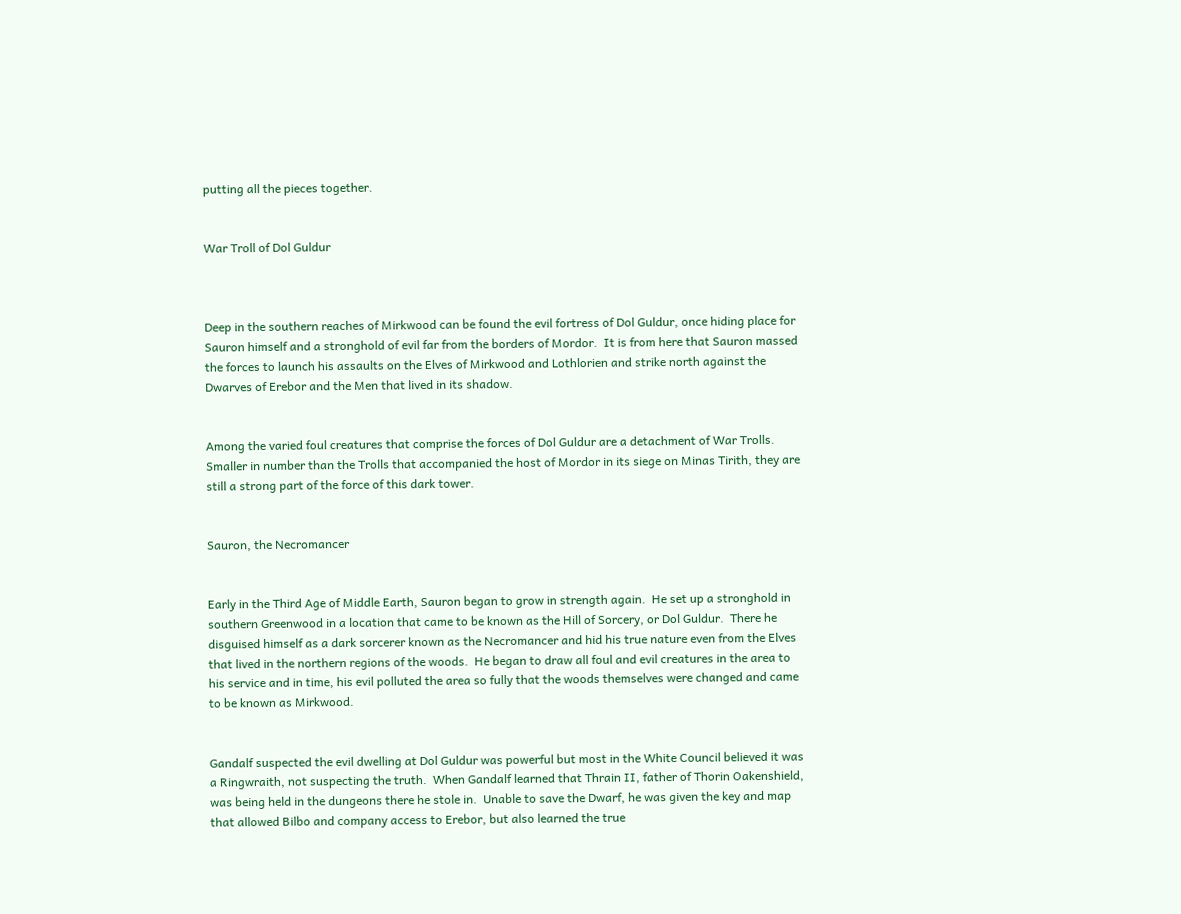putting all the pieces together.


War Troll of Dol Guldur



Deep in the southern reaches of Mirkwood can be found the evil fortress of Dol Guldur, once hiding place for Sauron himself and a stronghold of evil far from the borders of Mordor.  It is from here that Sauron massed the forces to launch his assaults on the Elves of Mirkwood and Lothlorien and strike north against the Dwarves of Erebor and the Men that lived in its shadow.


Among the varied foul creatures that comprise the forces of Dol Guldur are a detachment of War Trolls.  Smaller in number than the Trolls that accompanied the host of Mordor in its siege on Minas Tirith, they are still a strong part of the force of this dark tower.


Sauron, the Necromancer


Early in the Third Age of Middle Earth, Sauron began to grow in strength again.  He set up a stronghold in southern Greenwood in a location that came to be known as the Hill of Sorcery, or Dol Guldur.  There he disguised himself as a dark sorcerer known as the Necromancer and hid his true nature even from the Elves that lived in the northern regions of the woods.  He began to draw all foul and evil creatures in the area to his service and in time, his evil polluted the area so fully that the woods themselves were changed and came to be known as Mirkwood.


Gandalf suspected the evil dwelling at Dol Guldur was powerful but most in the White Council believed it was a Ringwraith, not suspecting the truth.  When Gandalf learned that Thrain II, father of Thorin Oakenshield, was being held in the dungeons there he stole in.  Unable to save the Dwarf, he was given the key and map that allowed Bilbo and company access to Erebor, but also learned the true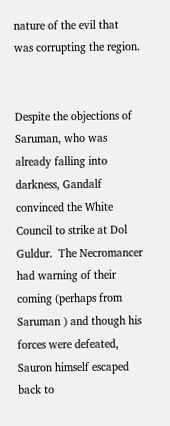nature of the evil that was corrupting the region.


Despite the objections of Saruman, who was already falling into darkness, Gandalf convinced the White Council to strike at Dol Guldur.  The Necromancer had warning of their coming (perhaps from Saruman ) and though his forces were defeated, Sauron himself escaped back to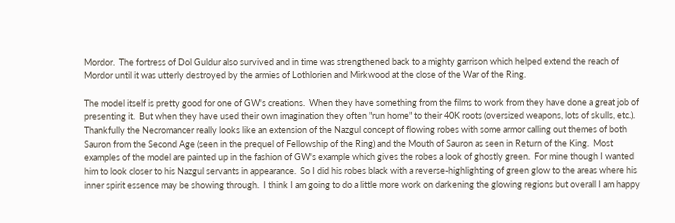Mordor.  The fortress of Dol Guldur also survived and in time was strengthened back to a mighty garrison which helped extend the reach of Mordor until it was utterly destroyed by the armies of Lothlorien and Mirkwood at the close of the War of the Ring.

The model itself is pretty good for one of GW's creations.  When they have something from the films to work from they have done a great job of presenting it.  But when they have used their own imagination they often "run home" to their 40K roots (oversized weapons, lots of skulls, etc.).  Thankfully the Necromancer really looks like an extension of the Nazgul concept of flowing robes with some armor calling out themes of both Sauron from the Second Age (seen in the prequel of Fellowship of the Ring) and the Mouth of Sauron as seen in Return of the King.  Most examples of the model are painted up in the fashion of GW's example which gives the robes a look of ghostly green.  For mine though I wanted him to look closer to his Nazgul servants in appearance.  So I did his robes black with a reverse-highlighting of green glow to the areas where his inner spirit essence may be showing through.  I think I am going to do a little more work on darkening the glowing regions but overall I am happy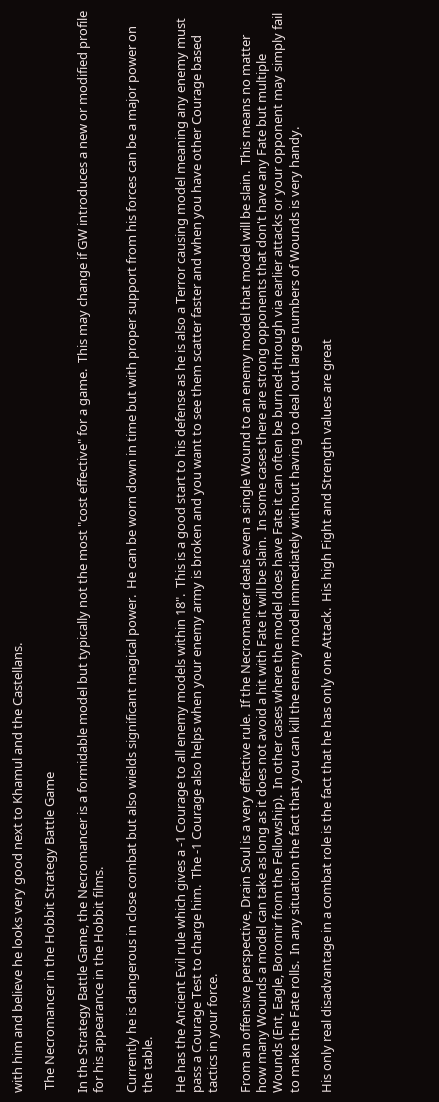with him and believe he looks very good next to Khamul and the Castellans.

 The Necromancer in the Hobbit Strategy Battle Game

In the Strategy Battle Game, the Necromancer is a formidable model but typically not the most "cost effective" for a game.  This may change if GW introduces a new or modified profile for his appearance in the Hobbit films.

Currently he is dangerous in close combat but also wields significant magical power.  He can be worn down in time but with proper support from his forces can be a major power on the table.

He has the Ancient Evil rule which gives a -1 Courage to all enemy models within 18".  This is a good start to his defense as he is also a Terror causing model meaning any enemy must pass a Courage Test to charge him.  The -1 Courage also helps when your enemy army is broken and you want to see them scatter faster and when you have other Courage based tactics in your force.

From an offensive perspective, Drain Soul is a very effective rule.  If the Necromancer deals even a single Wound to an enemy model that model will be slain.  This means no matter how many Wounds a model can take as long as it does not avoid a hit with Fate it will be slain.  In some cases there are strong opponents that don't have any Fate but multiple Wounds (Ent, Eagle, Boromir from the Fellowship).  In other cases where the model does have Fate it can often be burned-through via earlier attacks or your opponent may simply fail to make the Fate rolls.  In any situation the fact that you can kill the enemy model immediately without having to deal out large numbers of Wounds is very handy.

His only real disadvantage in a combat role is the fact that he has only one Attack.  His high Fight and Strength values are great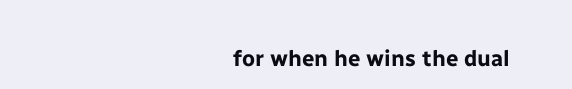for when he wins the dual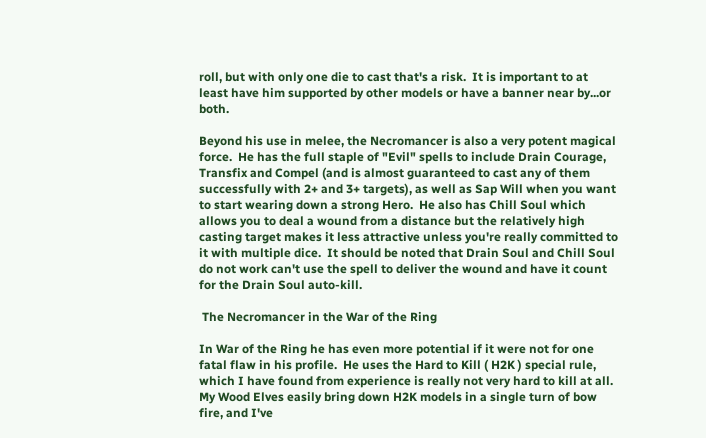roll, but with only one die to cast that's a risk.  It is important to at least have him supported by other models or have a banner near by...or both.

Beyond his use in melee, the Necromancer is also a very potent magical force.  He has the full staple of "Evil" spells to include Drain Courage, Transfix and Compel (and is almost guaranteed to cast any of them successfully with 2+ and 3+ targets), as well as Sap Will when you want to start wearing down a strong Hero.  He also has Chill Soul which allows you to deal a wound from a distance but the relatively high casting target makes it less attractive unless you're really committed to it with multiple dice.  It should be noted that Drain Soul and Chill Soul do not work can't use the spell to deliver the wound and have it count for the Drain Soul auto-kill.

 The Necromancer in the War of the Ring

In War of the Ring he has even more potential if it were not for one fatal flaw in his profile.  He uses the Hard to Kill ( H2K ) special rule, which I have found from experience is really not very hard to kill at all.  My Wood Elves easily bring down H2K models in a single turn of bow fire, and I've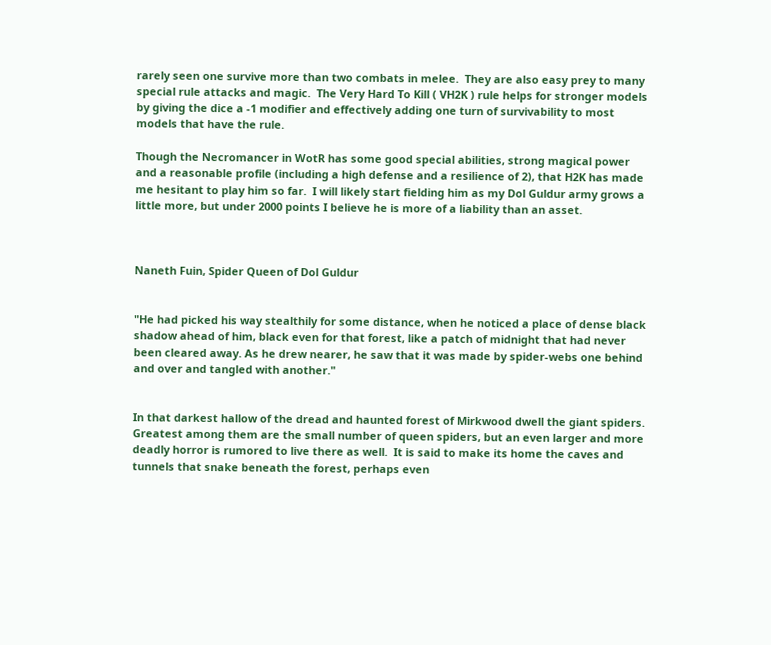rarely seen one survive more than two combats in melee.  They are also easy prey to many special rule attacks and magic.  The Very Hard To Kill ( VH2K ) rule helps for stronger models by giving the dice a -1 modifier and effectively adding one turn of survivability to most models that have the rule.

Though the Necromancer in WotR has some good special abilities, strong magical power and a reasonable profile (including a high defense and a resilience of 2), that H2K has made me hesitant to play him so far.  I will likely start fielding him as my Dol Guldur army grows a little more, but under 2000 points I believe he is more of a liability than an asset.



Naneth Fuin, Spider Queen of Dol Guldur


"He had picked his way stealthily for some distance, when he noticed a place of dense black shadow ahead of him, black even for that forest, like a patch of midnight that had never been cleared away. As he drew nearer, he saw that it was made by spider-webs one behind and over and tangled with another."


In that darkest hallow of the dread and haunted forest of Mirkwood dwell the giant spiders.  Greatest among them are the small number of queen spiders, but an even larger and more deadly horror is rumored to live there as well.  It is said to make its home the caves and tunnels that snake beneath the forest, perhaps even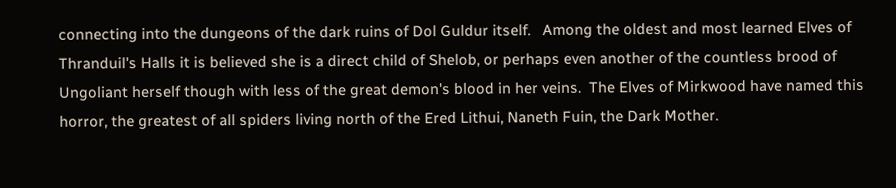connecting into the dungeons of the dark ruins of Dol Guldur itself.   Among the oldest and most learned Elves of Thranduil's Halls it is believed she is a direct child of Shelob, or perhaps even another of the countless brood of Ungoliant herself though with less of the great demon's blood in her veins.  The Elves of Mirkwood have named this horror, the greatest of all spiders living north of the Ered Lithui, Naneth Fuin, the Dark Mother.